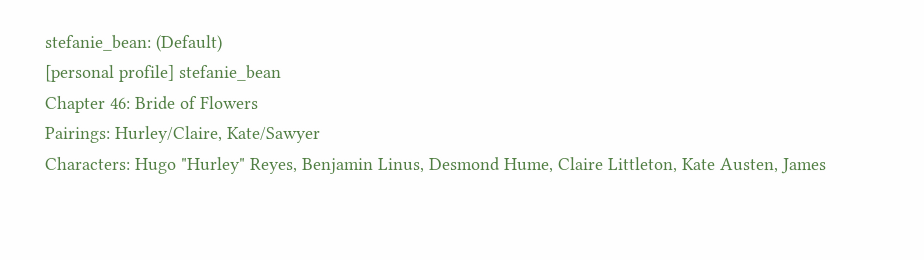stefanie_bean: (Default)
[personal profile] stefanie_bean
Chapter 46: Bride of Flowers
Pairings: Hurley/Claire, Kate/Sawyer
Characters: Hugo "Hurley" Reyes, Benjamin Linus, Desmond Hume, Claire Littleton, Kate Austen, James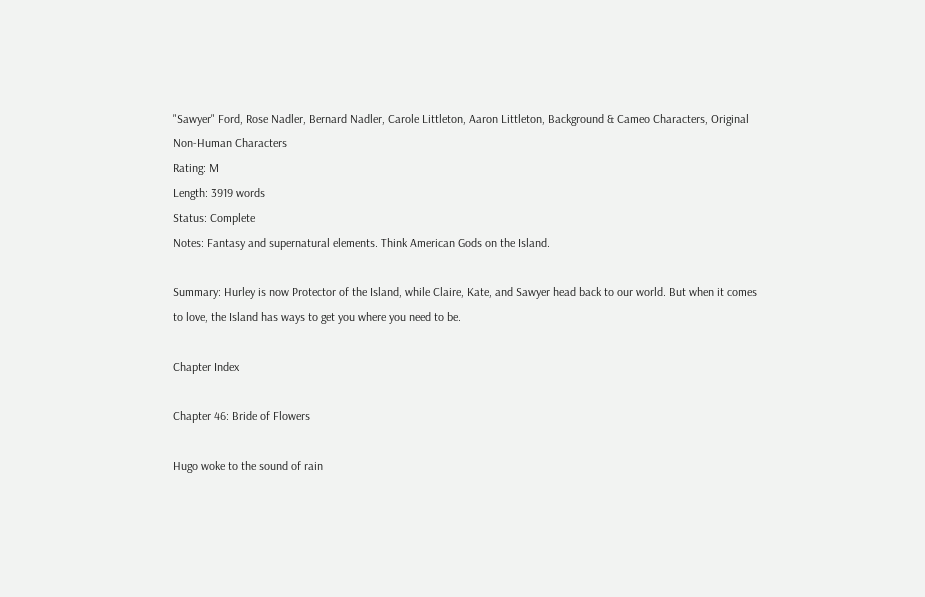"Sawyer" Ford, Rose Nadler, Bernard Nadler, Carole Littleton, Aaron Littleton, Background & Cameo Characters, Original Non-Human Characters
Rating: M
Length: 3919 words
Status: Complete
Notes: Fantasy and supernatural elements. Think American Gods on the Island.

Summary: Hurley is now Protector of the Island, while Claire, Kate, and Sawyer head back to our world. But when it comes to love, the Island has ways to get you where you need to be.

Chapter Index

Chapter 46: Bride of Flowers

Hugo woke to the sound of rain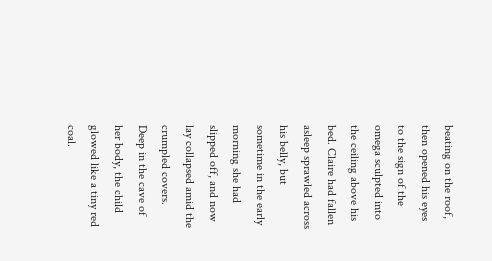beating on the roof, then opened his eyes to the sign of the omega sculpted into the ceiling above his bed. Claire had fallen asleep sprawled across his belly, but sometime in the early morning she had slipped off, and now lay collapsed amid the crumpled covers. Deep in the cave of her body, the child glowed like a tiny red coal.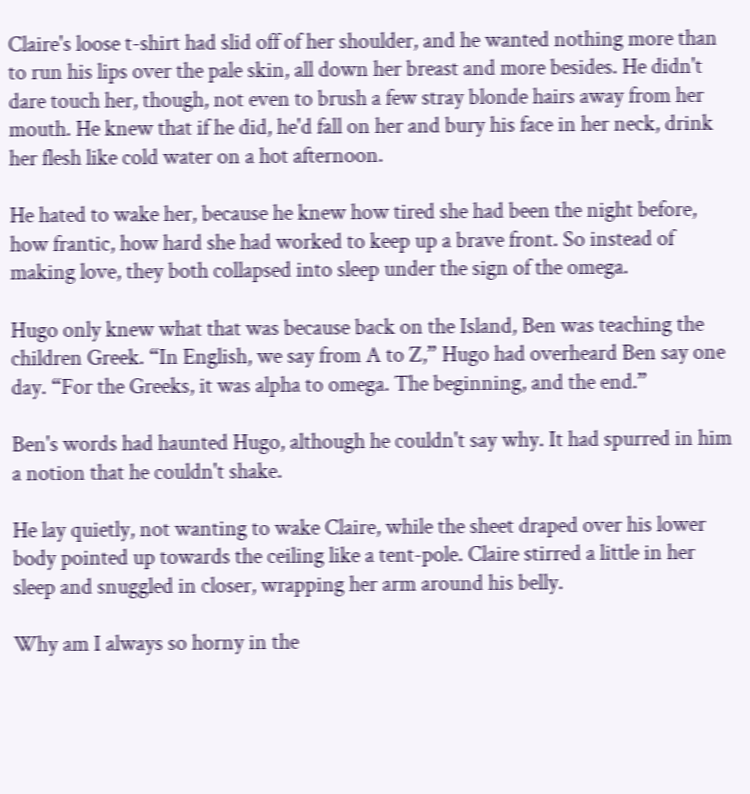Claire's loose t-shirt had slid off of her shoulder, and he wanted nothing more than to run his lips over the pale skin, all down her breast and more besides. He didn't dare touch her, though, not even to brush a few stray blonde hairs away from her mouth. He knew that if he did, he'd fall on her and bury his face in her neck, drink her flesh like cold water on a hot afternoon.

He hated to wake her, because he knew how tired she had been the night before, how frantic, how hard she had worked to keep up a brave front. So instead of making love, they both collapsed into sleep under the sign of the omega.

Hugo only knew what that was because back on the Island, Ben was teaching the children Greek. “In English, we say from A to Z,” Hugo had overheard Ben say one day. “For the Greeks, it was alpha to omega. The beginning, and the end.”

Ben's words had haunted Hugo, although he couldn't say why. It had spurred in him a notion that he couldn't shake.

He lay quietly, not wanting to wake Claire, while the sheet draped over his lower body pointed up towards the ceiling like a tent-pole. Claire stirred a little in her sleep and snuggled in closer, wrapping her arm around his belly.

Why am I always so horny in the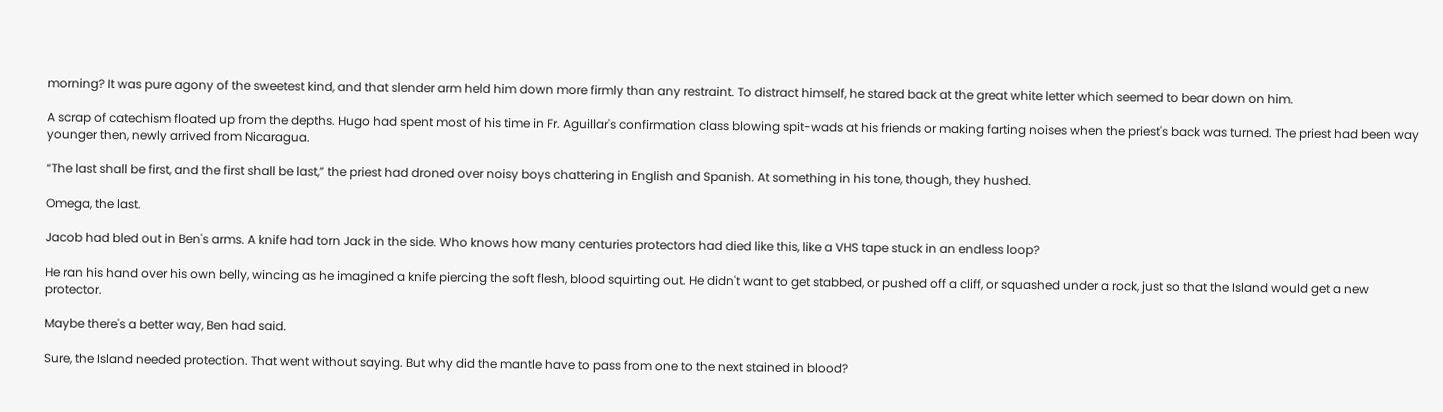morning? It was pure agony of the sweetest kind, and that slender arm held him down more firmly than any restraint. To distract himself, he stared back at the great white letter which seemed to bear down on him.

A scrap of catechism floated up from the depths. Hugo had spent most of his time in Fr. Aguillar's confirmation class blowing spit-wads at his friends or making farting noises when the priest's back was turned. The priest had been way younger then, newly arrived from Nicaragua.

“The last shall be first, and the first shall be last,” the priest had droned over noisy boys chattering in English and Spanish. At something in his tone, though, they hushed.

Omega, the last.

Jacob had bled out in Ben's arms. A knife had torn Jack in the side. Who knows how many centuries protectors had died like this, like a VHS tape stuck in an endless loop?

He ran his hand over his own belly, wincing as he imagined a knife piercing the soft flesh, blood squirting out. He didn't want to get stabbed, or pushed off a cliff, or squashed under a rock, just so that the Island would get a new protector.

Maybe there's a better way, Ben had said.

Sure, the Island needed protection. That went without saying. But why did the mantle have to pass from one to the next stained in blood?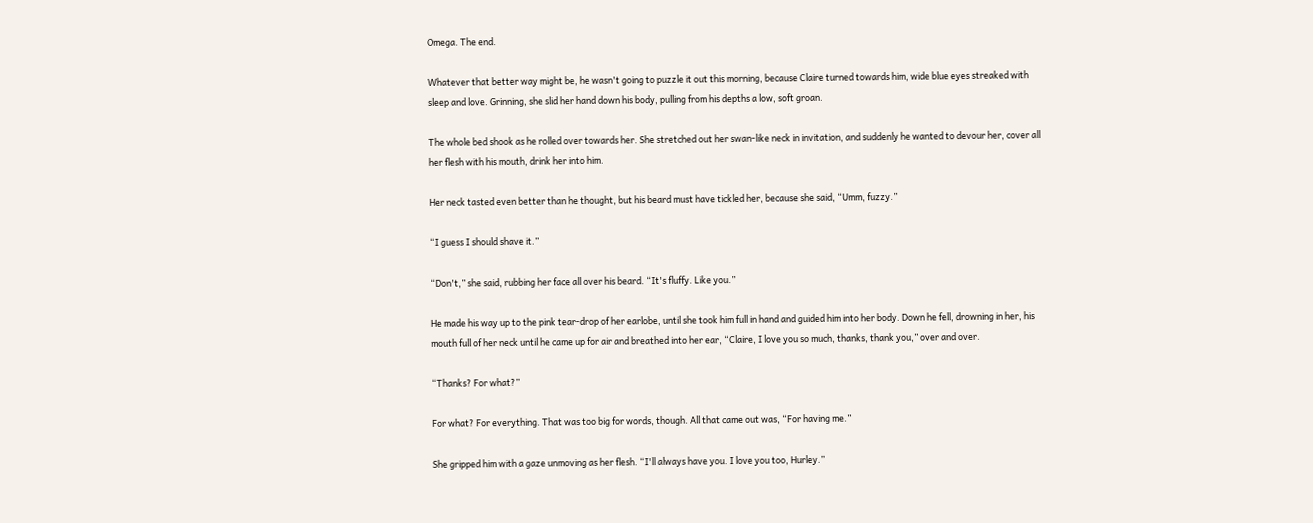Omega. The end.

Whatever that better way might be, he wasn't going to puzzle it out this morning, because Claire turned towards him, wide blue eyes streaked with sleep and love. Grinning, she slid her hand down his body, pulling from his depths a low, soft groan.

The whole bed shook as he rolled over towards her. She stretched out her swan-like neck in invitation, and suddenly he wanted to devour her, cover all her flesh with his mouth, drink her into him.

Her neck tasted even better than he thought, but his beard must have tickled her, because she said, “Umm, fuzzy.”

“I guess I should shave it.”

“Don't,” she said, rubbing her face all over his beard. “It's fluffy. Like you.”

He made his way up to the pink tear-drop of her earlobe, until she took him full in hand and guided him into her body. Down he fell, drowning in her, his mouth full of her neck until he came up for air and breathed into her ear, “Claire, I love you so much, thanks, thank you,” over and over.

“Thanks? For what?”

For what? For everything. That was too big for words, though. All that came out was, “For having me.”

She gripped him with a gaze unmoving as her flesh. “I'll always have you. I love you too, Hurley.”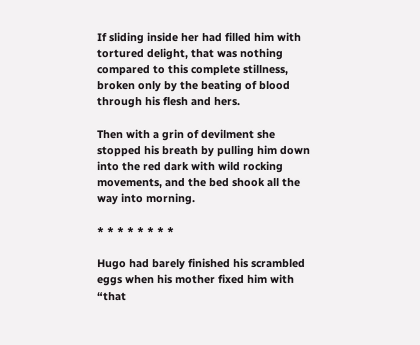If sliding inside her had filled him with tortured delight, that was nothing compared to this complete stillness, broken only by the beating of blood through his flesh and hers.

Then with a grin of devilment she stopped his breath by pulling him down into the red dark with wild rocking movements, and the bed shook all the way into morning.

* * * * * * * *

Hugo had barely finished his scrambled eggs when his mother fixed him with “that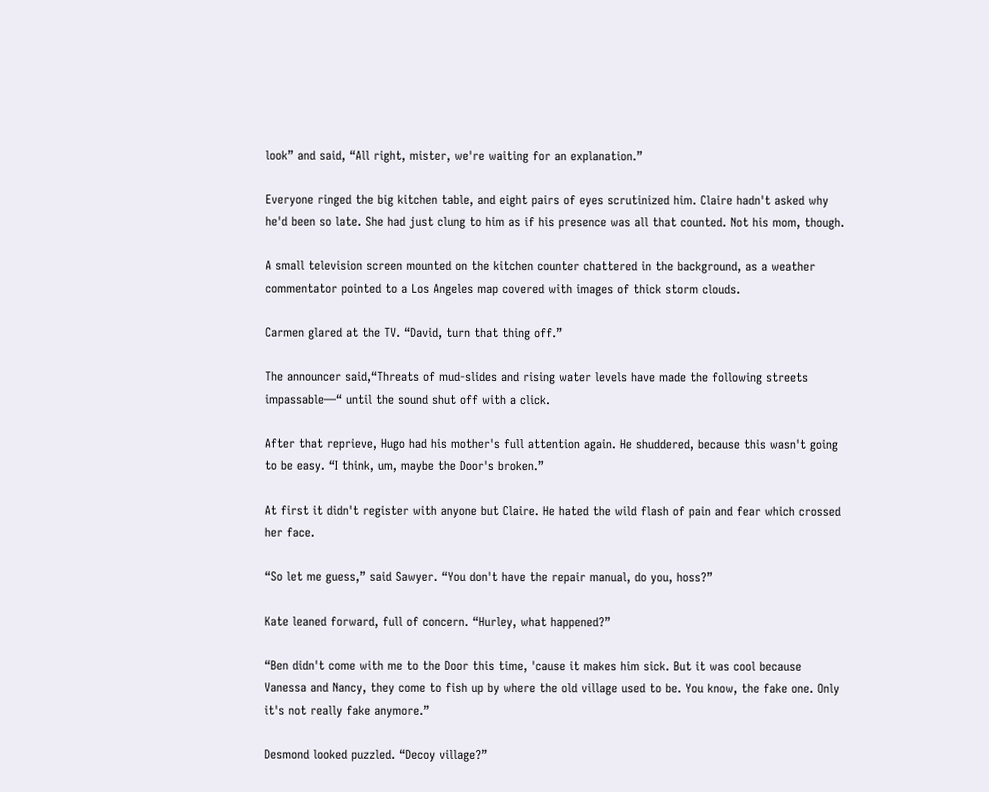look” and said, “All right, mister, we're waiting for an explanation.”

Everyone ringed the big kitchen table, and eight pairs of eyes scrutinized him. Claire hadn't asked why he'd been so late. She had just clung to him as if his presence was all that counted. Not his mom, though.

A small television screen mounted on the kitchen counter chattered in the background, as a weather commentator pointed to a Los Angeles map covered with images of thick storm clouds.

Carmen glared at the TV. “David, turn that thing off.”

The announcer said,“Threats of mud-slides and rising water levels have made the following streets impassable—“ until the sound shut off with a click.

After that reprieve, Hugo had his mother's full attention again. He shuddered, because this wasn't going to be easy. “I think, um, maybe the Door's broken.”

At first it didn't register with anyone but Claire. He hated the wild flash of pain and fear which crossed her face.

“So let me guess,” said Sawyer. “You don't have the repair manual, do you, hoss?”

Kate leaned forward, full of concern. “Hurley, what happened?”

“Ben didn't come with me to the Door this time, 'cause it makes him sick. But it was cool because Vanessa and Nancy, they come to fish up by where the old village used to be. You know, the fake one. Only it's not really fake anymore.”

Desmond looked puzzled. “Decoy village?”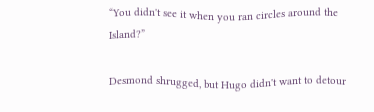“You didn't see it when you ran circles around the Island?”

Desmond shrugged, but Hugo didn't want to detour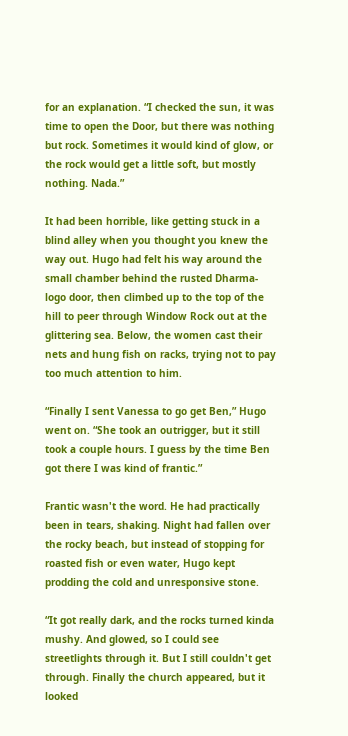for an explanation. “I checked the sun, it was time to open the Door, but there was nothing but rock. Sometimes it would kind of glow, or the rock would get a little soft, but mostly nothing. Nada.”

It had been horrible, like getting stuck in a blind alley when you thought you knew the way out. Hugo had felt his way around the small chamber behind the rusted Dharma-logo door, then climbed up to the top of the hill to peer through Window Rock out at the glittering sea. Below, the women cast their nets and hung fish on racks, trying not to pay too much attention to him.

“Finally I sent Vanessa to go get Ben,” Hugo went on. “She took an outrigger, but it still took a couple hours. I guess by the time Ben got there I was kind of frantic.”

Frantic wasn't the word. He had practically been in tears, shaking. Night had fallen over the rocky beach, but instead of stopping for roasted fish or even water, Hugo kept prodding the cold and unresponsive stone.

“It got really dark, and the rocks turned kinda mushy. And glowed, so I could see streetlights through it. But I still couldn't get through. Finally the church appeared, but it looked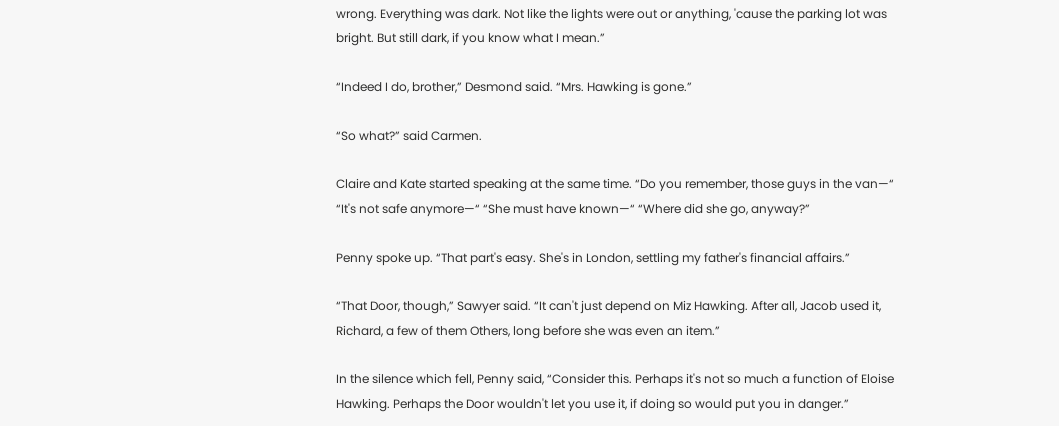wrong. Everything was dark. Not like the lights were out or anything, 'cause the parking lot was bright. But still dark, if you know what I mean.”

“Indeed I do, brother,” Desmond said. “Mrs. Hawking is gone.”

“So what?” said Carmen.

Claire and Kate started speaking at the same time. “Do you remember, those guys in the van—“ “It's not safe anymore—“ “She must have known—“ “Where did she go, anyway?”

Penny spoke up. “That part's easy. She's in London, settling my father's financial affairs.”

“That Door, though,” Sawyer said. “It can't just depend on Miz Hawking. After all, Jacob used it, Richard, a few of them Others, long before she was even an item.”

In the silence which fell, Penny said, “Consider this. Perhaps it's not so much a function of Eloise Hawking. Perhaps the Door wouldn't let you use it, if doing so would put you in danger.”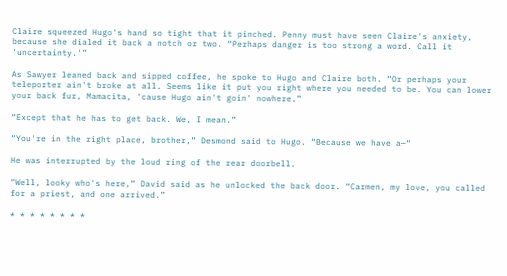Claire squeezed Hugo's hand so tight that it pinched. Penny must have seen Claire's anxiety, because she dialed it back a notch or two. “Perhaps danger is too strong a word. Call it 'uncertainty.'”

As Sawyer leaned back and sipped coffee, he spoke to Hugo and Claire both. “Or perhaps your teleporter ain't broke at all. Seems like it put you right where you needed to be. You can lower your back fur, Mamacita, 'cause Hugo ain't goin' nowhere.”

“Except that he has to get back. We, I mean.”

“You're in the right place, brother,” Desmond said to Hugo. “Because we have a—“

He was interrupted by the loud ring of the rear doorbell.

“Well, looky who's here,” David said as he unlocked the back door. “Carmen, my love, you called for a priest, and one arrived.”

* * * * * * * *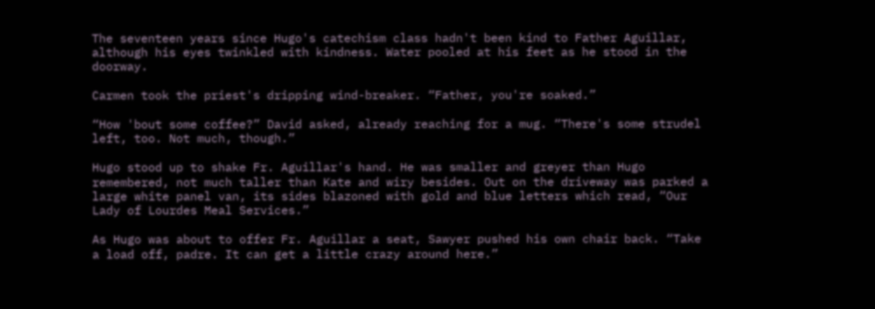The seventeen years since Hugo's catechism class hadn't been kind to Father Aguillar, although his eyes twinkled with kindness. Water pooled at his feet as he stood in the doorway.

Carmen took the priest's dripping wind-breaker. “Father, you're soaked.”

“How 'bout some coffee?” David asked, already reaching for a mug. “There's some strudel left, too. Not much, though.”

Hugo stood up to shake Fr. Aguillar's hand. He was smaller and greyer than Hugo remembered, not much taller than Kate and wiry besides. Out on the driveway was parked a large white panel van, its sides blazoned with gold and blue letters which read, “Our Lady of Lourdes Meal Services.”

As Hugo was about to offer Fr. Aguillar a seat, Sawyer pushed his own chair back. “Take a load off, padre. It can get a little crazy around here.”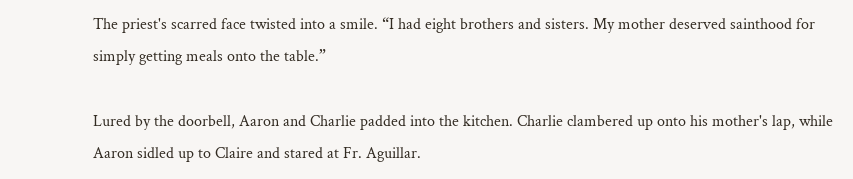The priest's scarred face twisted into a smile. “I had eight brothers and sisters. My mother deserved sainthood for simply getting meals onto the table.”

Lured by the doorbell, Aaron and Charlie padded into the kitchen. Charlie clambered up onto his mother's lap, while Aaron sidled up to Claire and stared at Fr. Aguillar.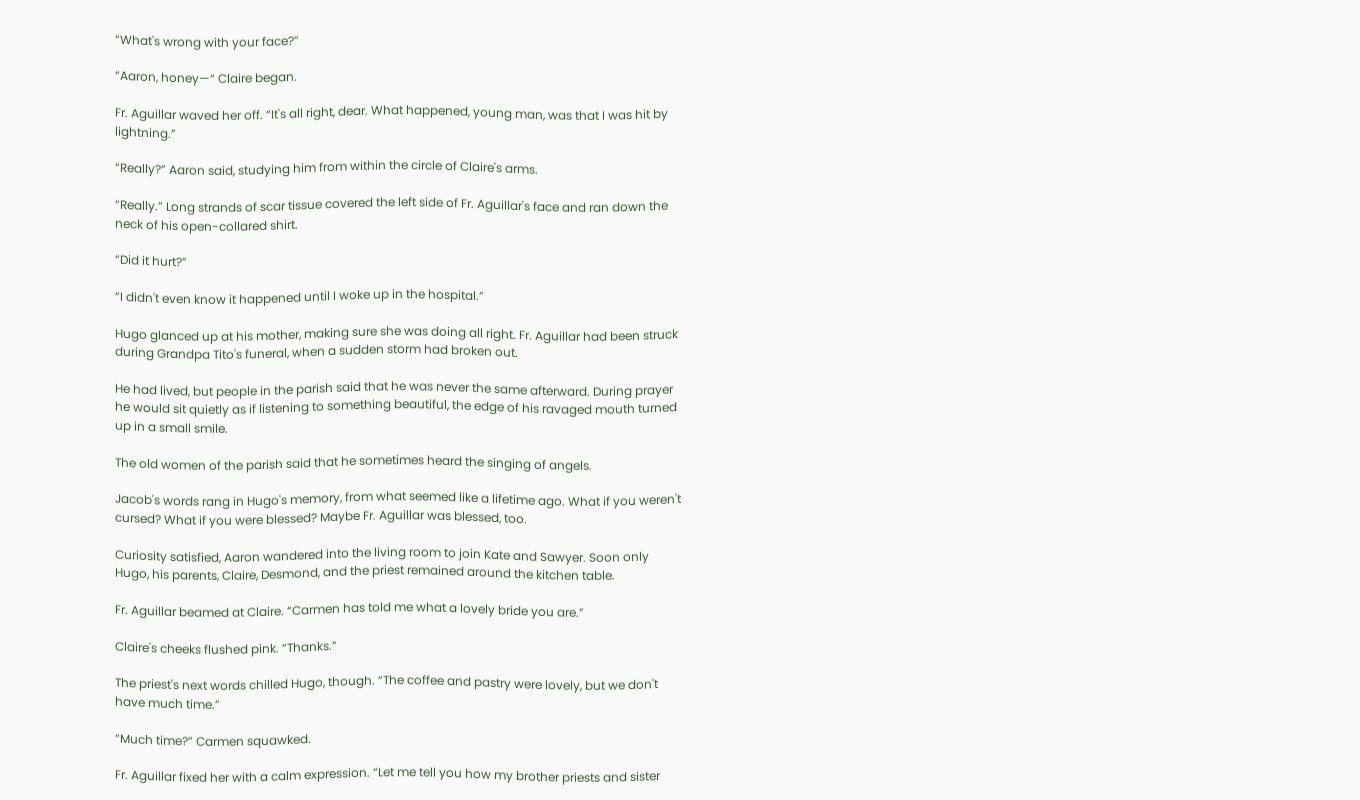“What's wrong with your face?”

“Aaron, honey—“ Claire began.

Fr. Aguillar waved her off. “It's all right, dear. What happened, young man, was that I was hit by lightning.”

“Really?” Aaron said, studying him from within the circle of Claire's arms.

“Really.” Long strands of scar tissue covered the left side of Fr. Aguillar's face and ran down the neck of his open-collared shirt.

“Did it hurt?”

“I didn't even know it happened until I woke up in the hospital.”

Hugo glanced up at his mother, making sure she was doing all right. Fr. Aguillar had been struck during Grandpa Tito's funeral, when a sudden storm had broken out.

He had lived, but people in the parish said that he was never the same afterward. During prayer he would sit quietly as if listening to something beautiful, the edge of his ravaged mouth turned up in a small smile.

The old women of the parish said that he sometimes heard the singing of angels.

Jacob's words rang in Hugo's memory, from what seemed like a lifetime ago. What if you weren't cursed? What if you were blessed? Maybe Fr. Aguillar was blessed, too.

Curiosity satisfied, Aaron wandered into the living room to join Kate and Sawyer. Soon only Hugo, his parents, Claire, Desmond, and the priest remained around the kitchen table.

Fr. Aguillar beamed at Claire. “Carmen has told me what a lovely bride you are.”

Claire's cheeks flushed pink. “Thanks.”

The priest's next words chilled Hugo, though. “The coffee and pastry were lovely, but we don't have much time.”

“Much time?” Carmen squawked.

Fr. Aguillar fixed her with a calm expression. “Let me tell you how my brother priests and sister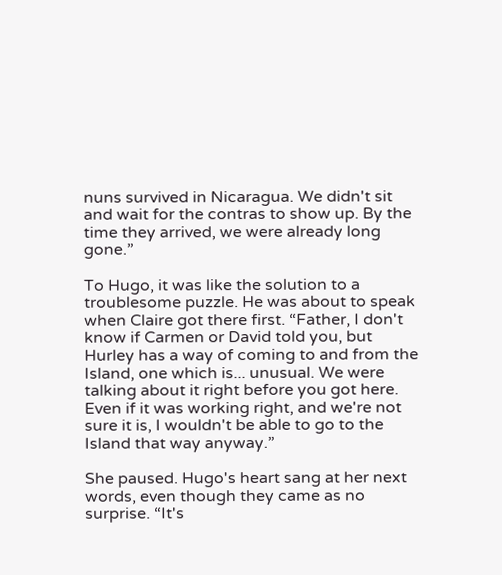nuns survived in Nicaragua. We didn't sit and wait for the contras to show up. By the time they arrived, we were already long gone.”

To Hugo, it was like the solution to a troublesome puzzle. He was about to speak when Claire got there first. “Father, I don't know if Carmen or David told you, but Hurley has a way of coming to and from the Island, one which is... unusual. We were talking about it right before you got here. Even if it was working right, and we're not sure it is, I wouldn't be able to go to the Island that way anyway.”

She paused. Hugo's heart sang at her next words, even though they came as no surprise. “It's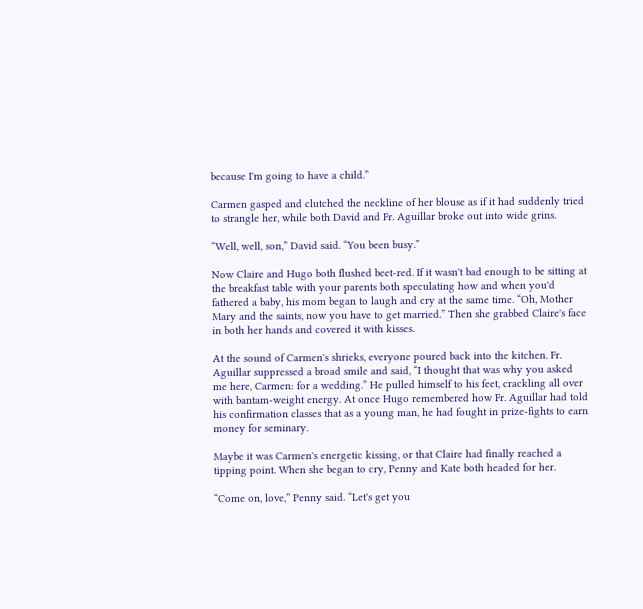because I'm going to have a child.”

Carmen gasped and clutched the neckline of her blouse as if it had suddenly tried to strangle her, while both David and Fr. Aguillar broke out into wide grins.

“Well, well, son,” David said. “You been busy.”

Now Claire and Hugo both flushed beet-red. If it wasn't bad enough to be sitting at the breakfast table with your parents both speculating how and when you'd fathered a baby, his mom began to laugh and cry at the same time. “Oh, Mother Mary and the saints, now you have to get married.” Then she grabbed Claire's face in both her hands and covered it with kisses.

At the sound of Carmen's shrieks, everyone poured back into the kitchen. Fr. Aguillar suppressed a broad smile and said, “I thought that was why you asked me here, Carmen: for a wedding.” He pulled himself to his feet, crackling all over with bantam-weight energy. At once Hugo remembered how Fr. Aguillar had told his confirmation classes that as a young man, he had fought in prize-fights to earn money for seminary.

Maybe it was Carmen's energetic kissing, or that Claire had finally reached a tipping point. When she began to cry, Penny and Kate both headed for her.

“Come on, love,” Penny said. “Let's get you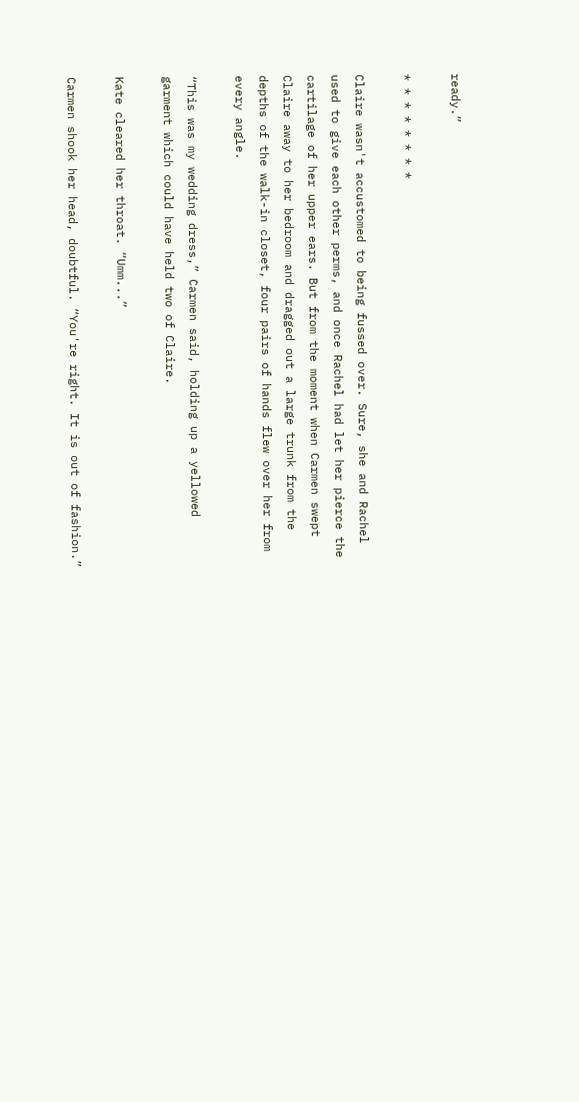ready.”

* * * * * * * *

Claire wasn't accustomed to being fussed over. Sure, she and Rachel used to give each other perms, and once Rachel had let her pierce the cartilage of her upper ears. But from the moment when Carmen swept Claire away to her bedroom and dragged out a large trunk from the depths of the walk-in closet, four pairs of hands flew over her from every angle.

“This was my wedding dress,” Carmen said, holding up a yellowed garment which could have held two of Claire.

Kate cleared her throat. “Umm...”

Carmen shook her head, doubtful. “You're right. It is out of fashion.”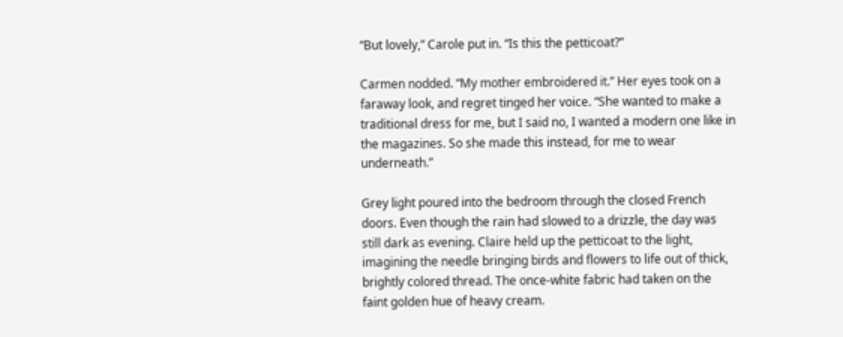“But lovely,” Carole put in. “Is this the petticoat?”

Carmen nodded. “My mother embroidered it.” Her eyes took on a faraway look, and regret tinged her voice. “She wanted to make a traditional dress for me, but I said no, I wanted a modern one like in the magazines. So she made this instead, for me to wear underneath.”

Grey light poured into the bedroom through the closed French doors. Even though the rain had slowed to a drizzle, the day was still dark as evening. Claire held up the petticoat to the light, imagining the needle bringing birds and flowers to life out of thick, brightly colored thread. The once-white fabric had taken on the faint golden hue of heavy cream.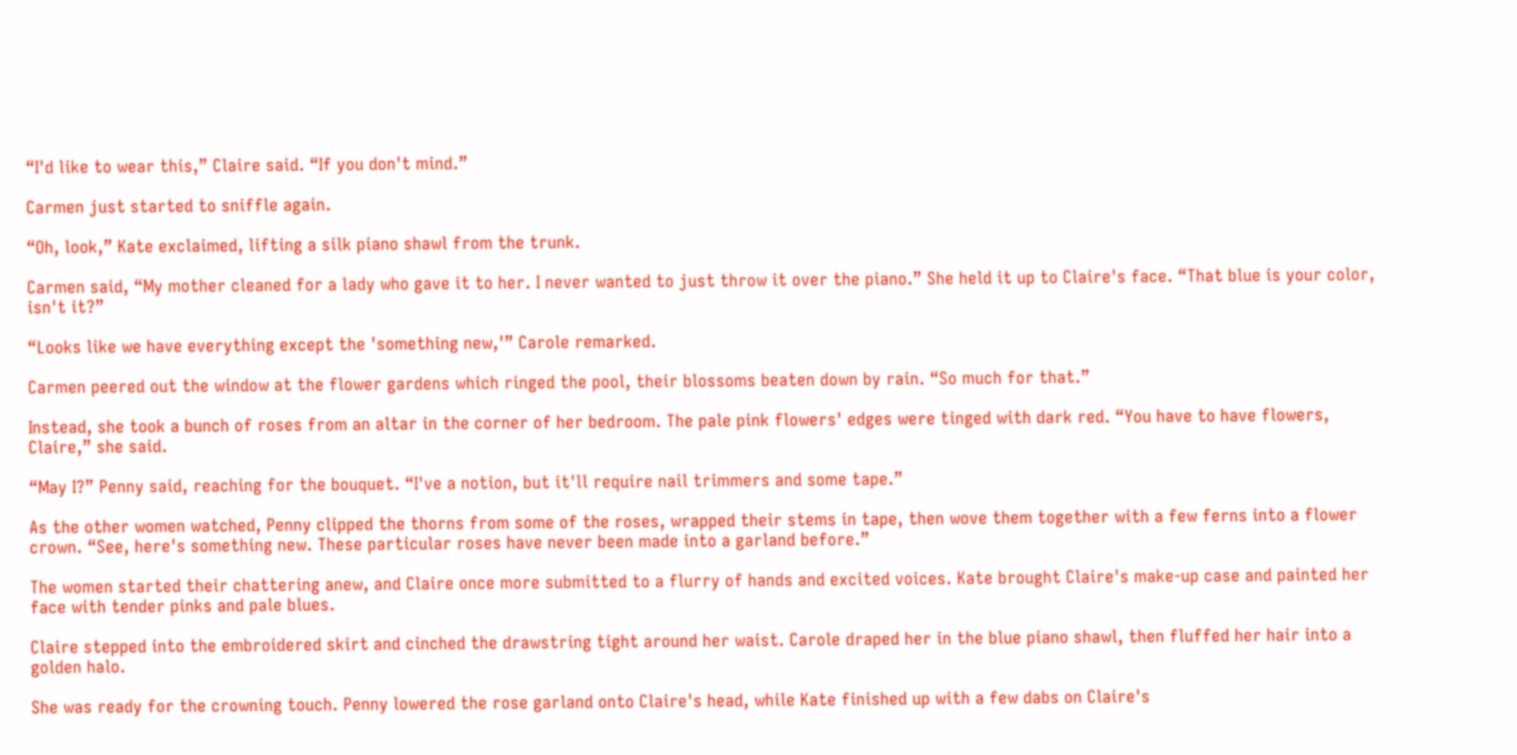“I'd like to wear this,” Claire said. “If you don't mind.”

Carmen just started to sniffle again.

“Oh, look,” Kate exclaimed, lifting a silk piano shawl from the trunk.

Carmen said, “My mother cleaned for a lady who gave it to her. I never wanted to just throw it over the piano.” She held it up to Claire's face. “That blue is your color, isn't it?”

“Looks like we have everything except the 'something new,'” Carole remarked.

Carmen peered out the window at the flower gardens which ringed the pool, their blossoms beaten down by rain. “So much for that.”

Instead, she took a bunch of roses from an altar in the corner of her bedroom. The pale pink flowers' edges were tinged with dark red. “You have to have flowers, Claire,” she said.

“May I?” Penny said, reaching for the bouquet. “I've a notion, but it'll require nail trimmers and some tape.”

As the other women watched, Penny clipped the thorns from some of the roses, wrapped their stems in tape, then wove them together with a few ferns into a flower crown. “See, here's something new. These particular roses have never been made into a garland before.”

The women started their chattering anew, and Claire once more submitted to a flurry of hands and excited voices. Kate brought Claire's make-up case and painted her face with tender pinks and pale blues.

Claire stepped into the embroidered skirt and cinched the drawstring tight around her waist. Carole draped her in the blue piano shawl, then fluffed her hair into a golden halo.

She was ready for the crowning touch. Penny lowered the rose garland onto Claire's head, while Kate finished up with a few dabs on Claire's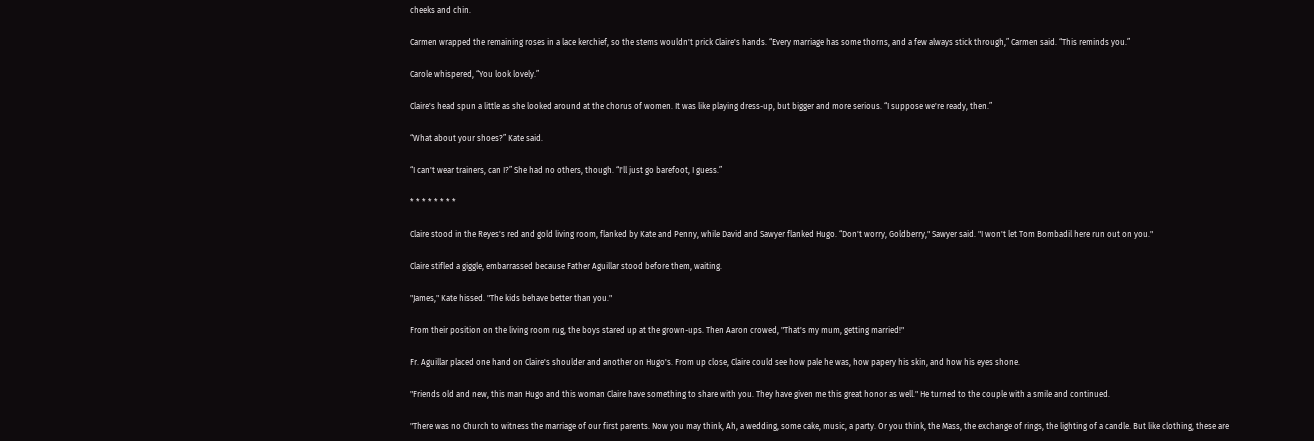cheeks and chin.

Carmen wrapped the remaining roses in a lace kerchief, so the stems wouldn't prick Claire's hands. “Every marriage has some thorns, and a few always stick through,” Carmen said. “This reminds you.”

Carole whispered, “You look lovely.”

Claire's head spun a little as she looked around at the chorus of women. It was like playing dress-up, but bigger and more serious. “I suppose we're ready, then.”

“What about your shoes?” Kate said.

“I can't wear trainers, can I?” She had no others, though. “I'll just go barefoot, I guess.”

* * * * * * * *

Claire stood in the Reyes's red and gold living room, flanked by Kate and Penny, while David and Sawyer flanked Hugo. “Don't worry, Goldberry," Sawyer said. "I won't let Tom Bombadil here run out on you."

Claire stifled a giggle, embarrassed because Father Aguillar stood before them, waiting.

"James," Kate hissed. "The kids behave better than you."

From their position on the living room rug, the boys stared up at the grown-ups. Then Aaron crowed, "That's my mum, getting married!"

Fr. Aguillar placed one hand on Claire's shoulder and another on Hugo's. From up close, Claire could see how pale he was, how papery his skin, and how his eyes shone.

"Friends old and new, this man Hugo and this woman Claire have something to share with you. They have given me this great honor as well." He turned to the couple with a smile and continued.

"There was no Church to witness the marriage of our first parents. Now you may think, Ah, a wedding, some cake, music, a party. Or you think, the Mass, the exchange of rings, the lighting of a candle. But like clothing, these are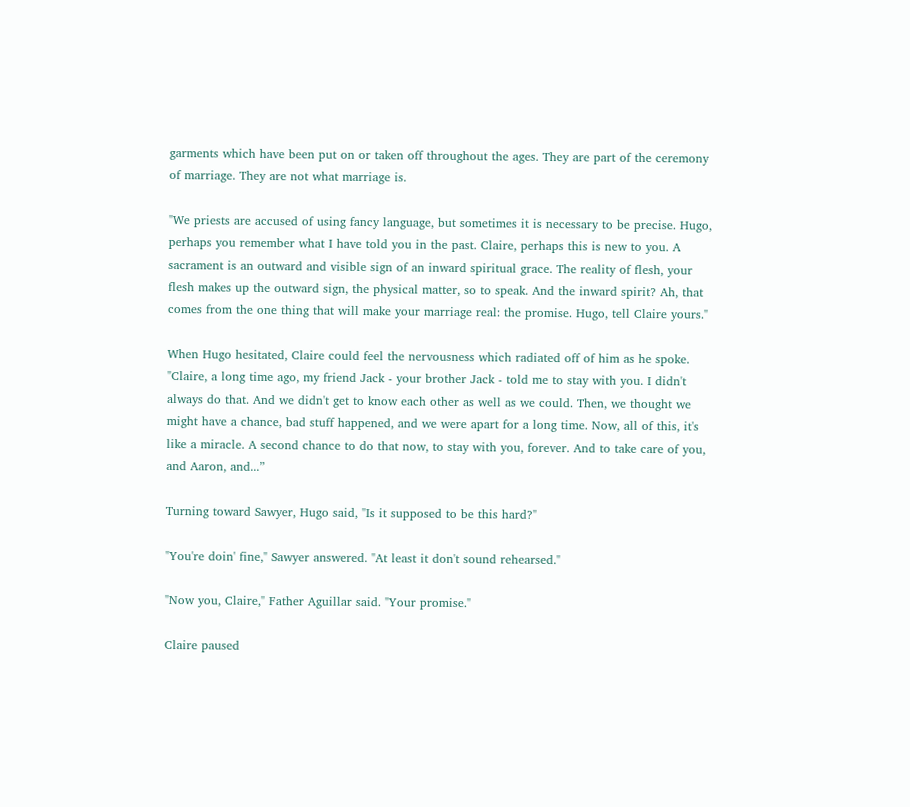garments which have been put on or taken off throughout the ages. They are part of the ceremony of marriage. They are not what marriage is.

"We priests are accused of using fancy language, but sometimes it is necessary to be precise. Hugo, perhaps you remember what I have told you in the past. Claire, perhaps this is new to you. A sacrament is an outward and visible sign of an inward spiritual grace. The reality of flesh, your flesh makes up the outward sign, the physical matter, so to speak. And the inward spirit? Ah, that comes from the one thing that will make your marriage real: the promise. Hugo, tell Claire yours."

When Hugo hesitated, Claire could feel the nervousness which radiated off of him as he spoke. "Claire, a long time ago, my friend Jack - your brother Jack - told me to stay with you. I didn't always do that. And we didn't get to know each other as well as we could. Then, we thought we might have a chance, bad stuff happened, and we were apart for a long time. Now, all of this, it's like a miracle. A second chance to do that now, to stay with you, forever. And to take care of you, and Aaron, and...”

Turning toward Sawyer, Hugo said, "Is it supposed to be this hard?"

"You're doin' fine," Sawyer answered. "At least it don't sound rehearsed."

"Now you, Claire," Father Aguillar said. "Your promise."

Claire paused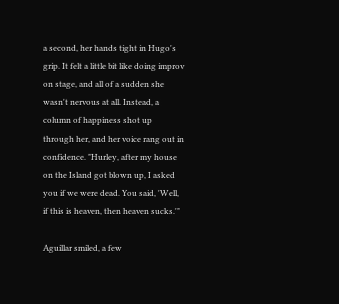a second, her hands tight in Hugo's grip. It felt a little bit like doing improv on stage, and all of a sudden she wasn't nervous at all. Instead, a column of happiness shot up through her, and her voice rang out in confidence. "Hurley, after my house on the Island got blown up, I asked you if we were dead. You said, 'Well, if this is heaven, then heaven sucks.'"

Aguillar smiled, a few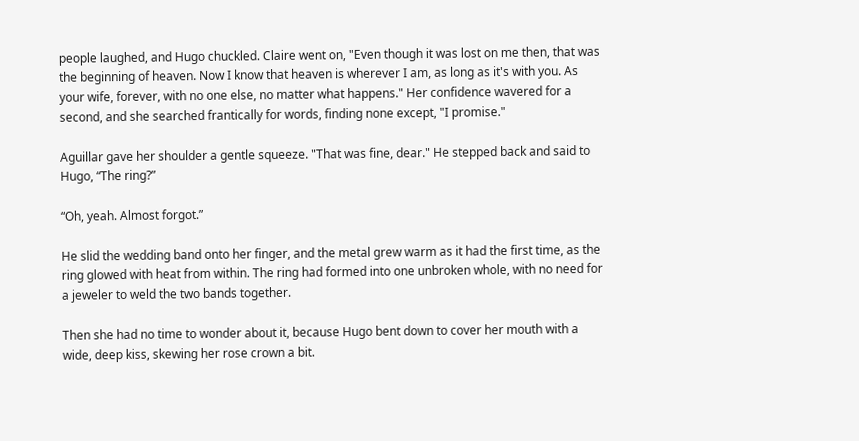people laughed, and Hugo chuckled. Claire went on, "Even though it was lost on me then, that was the beginning of heaven. Now I know that heaven is wherever I am, as long as it's with you. As your wife, forever, with no one else, no matter what happens." Her confidence wavered for a second, and she searched frantically for words, finding none except, "I promise."

Aguillar gave her shoulder a gentle squeeze. "That was fine, dear." He stepped back and said to Hugo, “The ring?”

“Oh, yeah. Almost forgot.”

He slid the wedding band onto her finger, and the metal grew warm as it had the first time, as the ring glowed with heat from within. The ring had formed into one unbroken whole, with no need for a jeweler to weld the two bands together.

Then she had no time to wonder about it, because Hugo bent down to cover her mouth with a wide, deep kiss, skewing her rose crown a bit.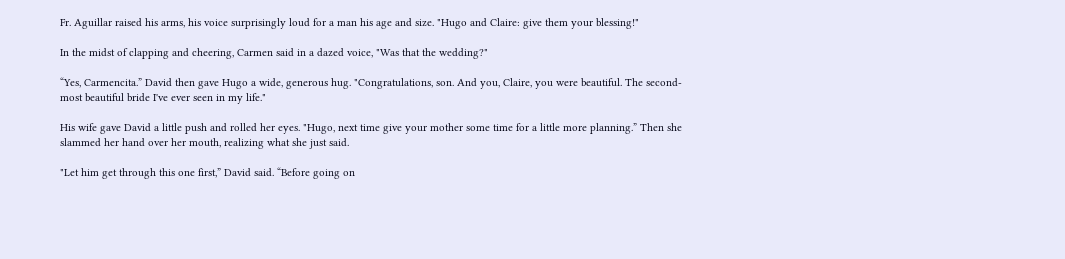Fr. Aguillar raised his arms, his voice surprisingly loud for a man his age and size. "Hugo and Claire: give them your blessing!"

In the midst of clapping and cheering, Carmen said in a dazed voice, "Was that the wedding?"

“Yes, Carmencita.” David then gave Hugo a wide, generous hug. "Congratulations, son. And you, Claire, you were beautiful. The second-most beautiful bride I've ever seen in my life."

His wife gave David a little push and rolled her eyes. "Hugo, next time give your mother some time for a little more planning.” Then she slammed her hand over her mouth, realizing what she just said.

"Let him get through this one first,” David said. “Before going on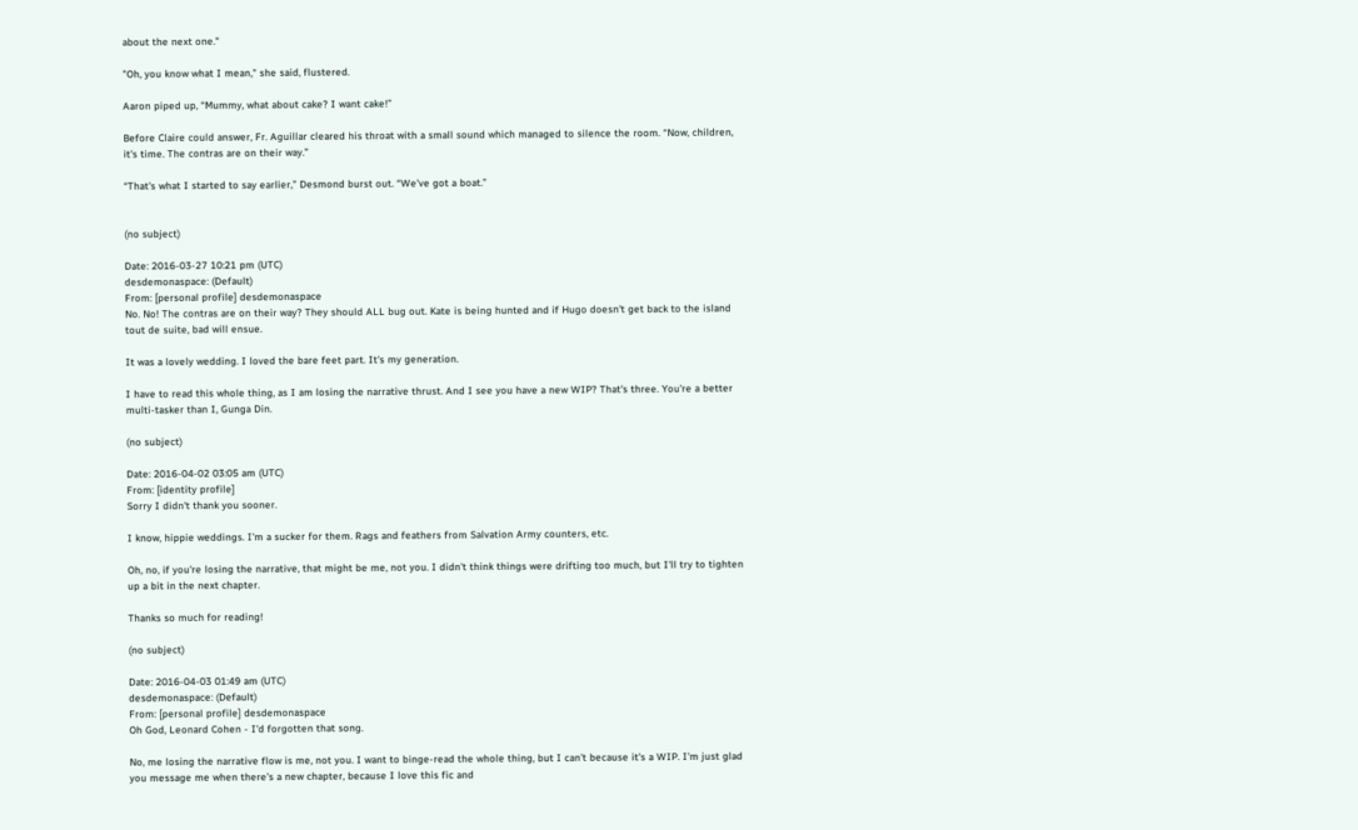about the next one."

"Oh, you know what I mean," she said, flustered.

Aaron piped up, “Mummy, what about cake? I want cake!”

Before Claire could answer, Fr. Aguillar cleared his throat with a small sound which managed to silence the room. “Now, children, it's time. The contras are on their way.”

“That's what I started to say earlier,” Desmond burst out. “We've got a boat.”


(no subject)

Date: 2016-03-27 10:21 pm (UTC)
desdemonaspace: (Default)
From: [personal profile] desdemonaspace
No. No! The contras are on their way? They should ALL bug out. Kate is being hunted and if Hugo doesn't get back to the island tout de suite, bad will ensue.

It was a lovely wedding. I loved the bare feet part. It's my generation.

I have to read this whole thing, as I am losing the narrative thrust. And I see you have a new WIP? That's three. You're a better multi-tasker than I, Gunga Din.

(no subject)

Date: 2016-04-02 03:05 am (UTC)
From: [identity profile]
Sorry I didn't thank you sooner.

I know, hippie weddings. I'm a sucker for them. Rags and feathers from Salvation Army counters, etc.

Oh, no, if you're losing the narrative, that might be me, not you. I didn't think things were drifting too much, but I'll try to tighten up a bit in the next chapter.

Thanks so much for reading!

(no subject)

Date: 2016-04-03 01:49 am (UTC)
desdemonaspace: (Default)
From: [personal profile] desdemonaspace
Oh God, Leonard Cohen - I'd forgotten that song.

No, me losing the narrative flow is me, not you. I want to binge-read the whole thing, but I can't because it's a WIP. I'm just glad you message me when there's a new chapter, because I love this fic and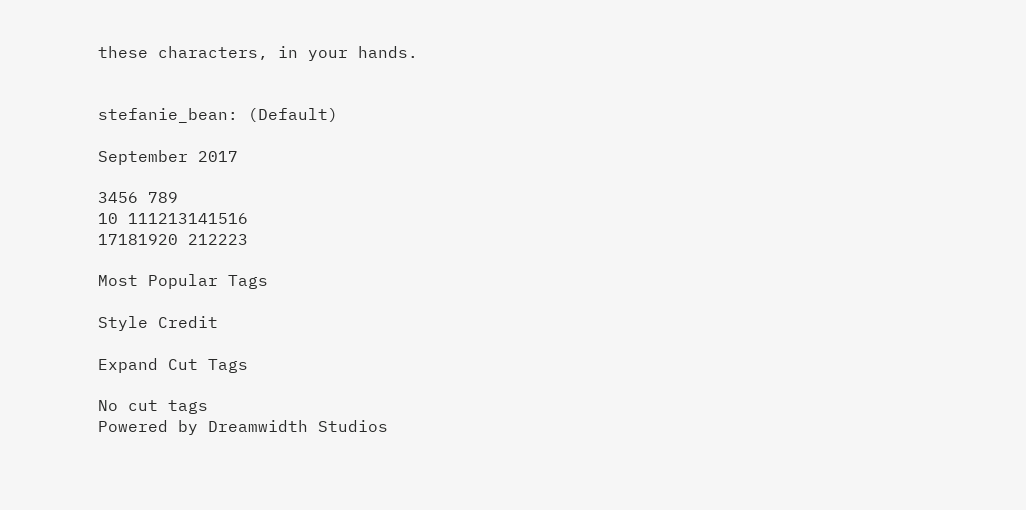these characters, in your hands.


stefanie_bean: (Default)

September 2017

3456 789
10 111213141516
17181920 212223

Most Popular Tags

Style Credit

Expand Cut Tags

No cut tags
Powered by Dreamwidth Studios